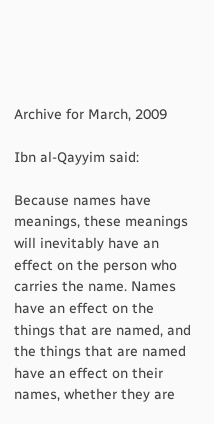Archive for March, 2009

Ibn al-Qayyim said:

Because names have meanings, these meanings will inevitably have an effect on the person who carries the name. Names have an effect on the things that are named, and the things that are named have an effect on their names, whether they are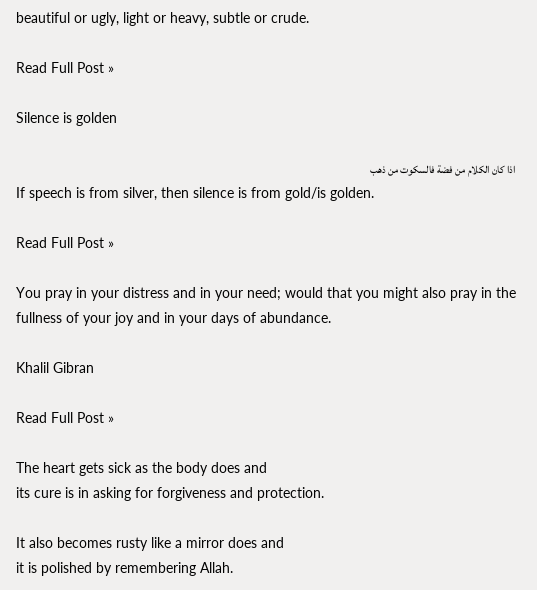beautiful or ugly, light or heavy, subtle or crude.

Read Full Post »

Silence is golden

اذا كان الكلام من فضة فالسكوت من ذهب
If speech is from silver, then silence is from gold/is golden.

Read Full Post »

You pray in your distress and in your need; would that you might also pray in the fullness of your joy and in your days of abundance.

Khalil Gibran

Read Full Post »

The heart gets sick as the body does and
its cure is in asking for forgiveness and protection.

It also becomes rusty like a mirror does and
it is polished by remembering Allah.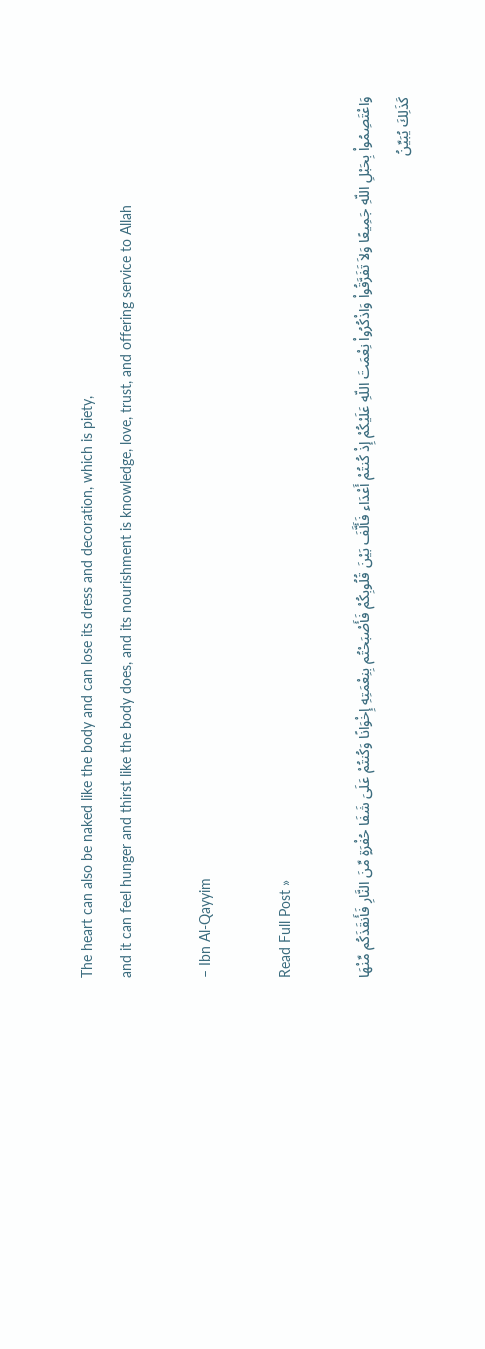The heart can also be naked like the body and can lose its dress and decoration, which is piety,
and it can feel hunger and thirst like the body does, and its nourishment is knowledge, love, trust, and offering service to Allah

– Ibn Al-Qayyim

Read Full Post »

وَاعْتَصِمُواْ بِحَبْلِ اللّهِ جَمِيعًا وَلاَ تَفَرَّقُواْ وَاذْكُرُواْ نِعْمَتَ اللّهِ عَلَيْكُمْ إِذْ كُنتُمْ أَعْدَاء فَأَلَّفَ بَيْنَ قُلُوبِكُمْ فَأَصْبَحْتُم بِنِعْمَتِهِ إِخْوَانًا وَكُنتُمْ عَلَىَ شَفَا حُفْرَةٍ مِّنَ النَّارِ فَأَنقَذَكُم مِّنْهَا
كَذَلِكَ يُبَيِّنُ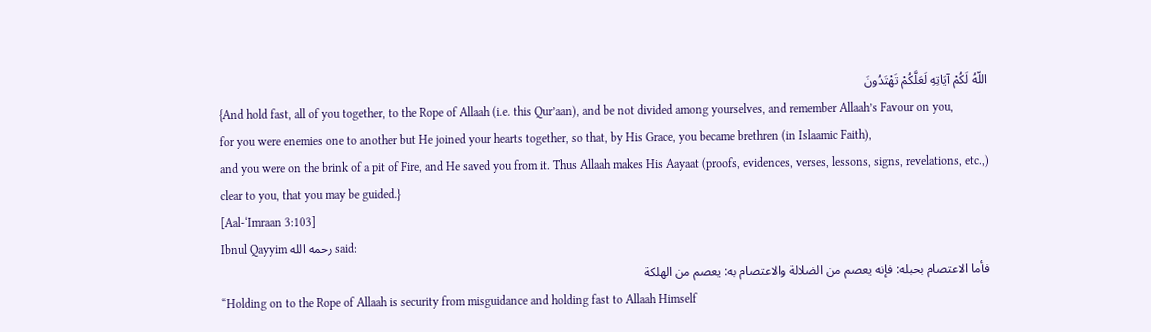اللّهُ لَكُمْ آيَاتِهِ لَعَلَّكُمْ تَهْتَدُونَ
{And hold fast, all of you together, to the Rope of Allaah (i.e. this Qur’aan), and be not divided among yourselves, and remember Allaah’s Favour on you,
for you were enemies one to another but He joined your hearts together, so that, by His Grace, you became brethren (in Islaamic Faith),
and you were on the brink of a pit of Fire, and He saved you from it. Thus Allaah makes His Aayaat (proofs, evidences, verses, lessons, signs, revelations, etc.,)
clear to you, that you may be guided.}
[Aal-‘Imraan 3:103]
Ibnul Qayyim رحمه الله said:
فأما الاعتصام بحبله: فإنه يعصم من الضلالة والاعتصام به: يعصم من الهلكة
“Holding on to the Rope of Allaah is security from misguidance and holding fast to Allaah Himself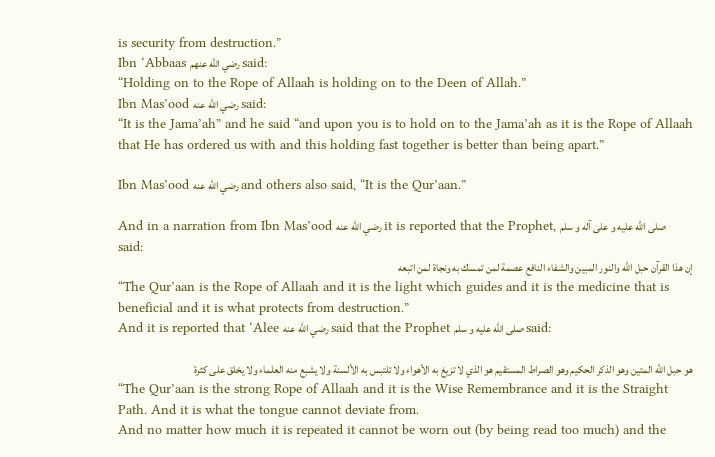is security from destruction.”
Ibn ‘Abbaas رضي الله عنهم said:
“Holding on to the Rope of Allaah is holding on to the Deen of Allah.”
Ibn Mas’ood رضي الله عنه said:
“It is the Jama’ah” and he said “and upon you is to hold on to the Jama’ah as it is the Rope of Allaah that He has ordered us with and this holding fast together is better than being apart.”

Ibn Mas’ood رضي الله عنه and others also said, “It is the Qur’aan.”

And in a narration from Ibn Mas’ood رضي الله عنه it is reported that the Prophet, صلى الله عليه و على آله و سلم said:
إن هذا القرآن حبل الله والنور المبين والشفاء النافع عصمة لمن تمسك به ونجاة لمن اتبعه
“The Qur’aan is the Rope of Allaah and it is the light which guides and it is the medicine that is beneficial and it is what protects from destruction.”
And it is reported that ‘Alee رضي الله عنه said that the Prophet صلى الله عليه و سلم said:

هو حبل الله المتين وهو الذكر الحكيم وهو الصراط المستقيم هو الذي لا تزيغ به الأهواء ولا تلتبس به الألسنة ولا يشبع منه العلماء ولا يخلق على كثرة
“The Qur’aan is the strong Rope of Allaah and it is the Wise Remembrance and it is the Straight Path. And it is what the tongue cannot deviate from.
And no matter how much it is repeated it cannot be worn out (by being read too much) and the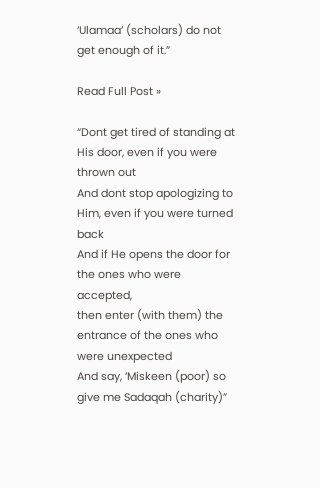‘Ulamaa’ (scholars) do not get enough of it.”

Read Full Post »

“Dont get tired of standing at His door, even if you were thrown out
And dont stop apologizing to Him, even if you were turned back
And if He opens the door for the ones who were accepted,
then enter (with them) the entrance of the ones who were unexpected
And say, ‘Miskeen (poor) so give me Sadaqah (charity)”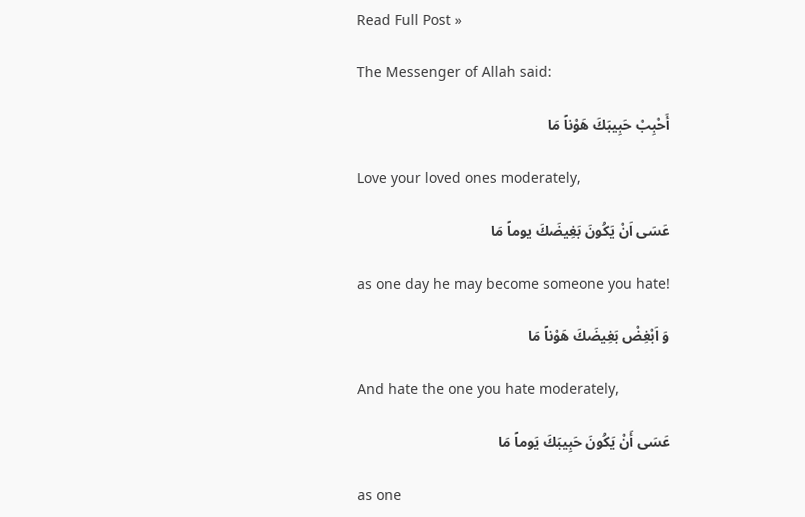Read Full Post »

The Messenger of Allah said:

أَحْبِبْ حَبِيبَكَ هَوْناً مَا

Love your loved ones moderately,

عَسَى اَنْ يَكُونَ بَغِيضَكَ يوماً مَا

as one day he may become someone you hate!

وَ اَبْغِضْ بَغِيضَكَ هَوْناً مَا

And hate the one you hate moderately,

عَسَى أَنْ يَكُونَ حَبِيبَكَ يَوماً مَا

as one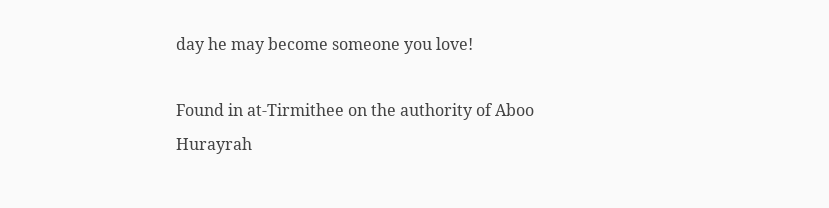day he may become someone you love!

Found in at-Tirmithee on the authority of Aboo Hurayrah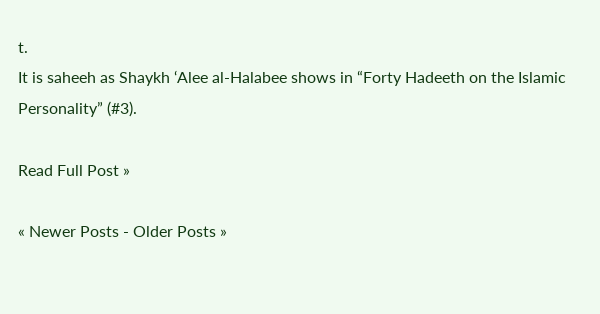t.
It is saheeh as Shaykh ‘Alee al-Halabee shows in “Forty Hadeeth on the Islamic Personality” (#3).

Read Full Post »

« Newer Posts - Older Posts »